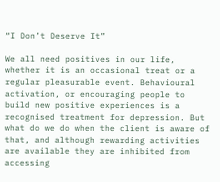“I Don’t Deserve It”

We all need positives in our life, whether it is an occasional treat or a regular pleasurable event. Behavioural activation, or encouraging people to build new positive experiences is a recognised treatment for depression. But what do we do when the client is aware of that, and although rewarding activities are available they are inhibited from accessing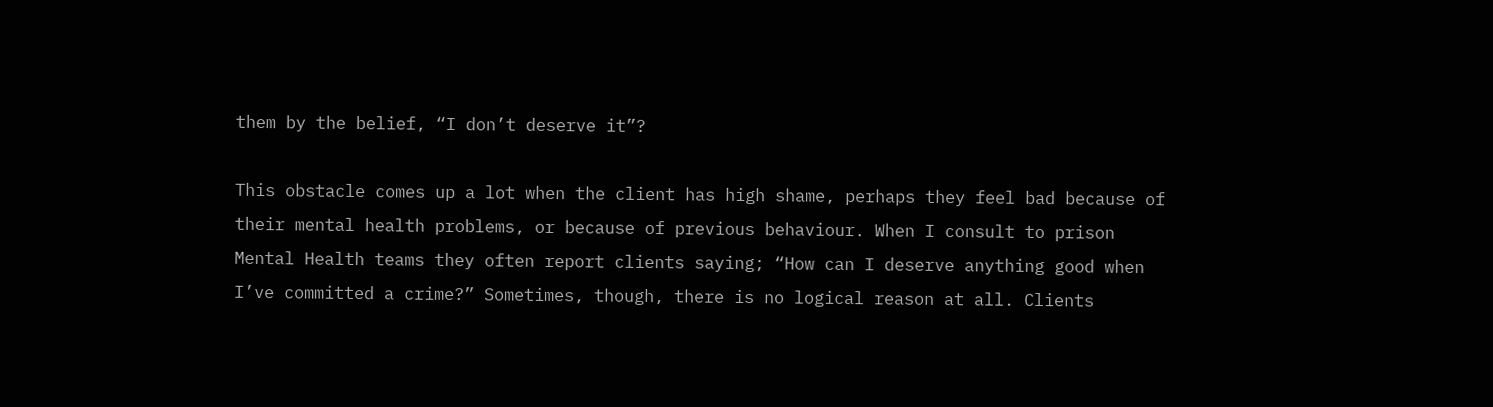them by the belief, “I don’t deserve it”?

This obstacle comes up a lot when the client has high shame, perhaps they feel bad because of their mental health problems, or because of previous behaviour. When I consult to prison Mental Health teams they often report clients saying; “How can I deserve anything good when I’ve committed a crime?” Sometimes, though, there is no logical reason at all. Clients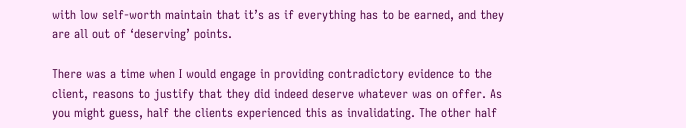with low self-worth maintain that it’s as if everything has to be earned, and they are all out of ‘deserving’ points.

There was a time when I would engage in providing contradictory evidence to the client, reasons to justify that they did indeed deserve whatever was on offer. As you might guess, half the clients experienced this as invalidating. The other half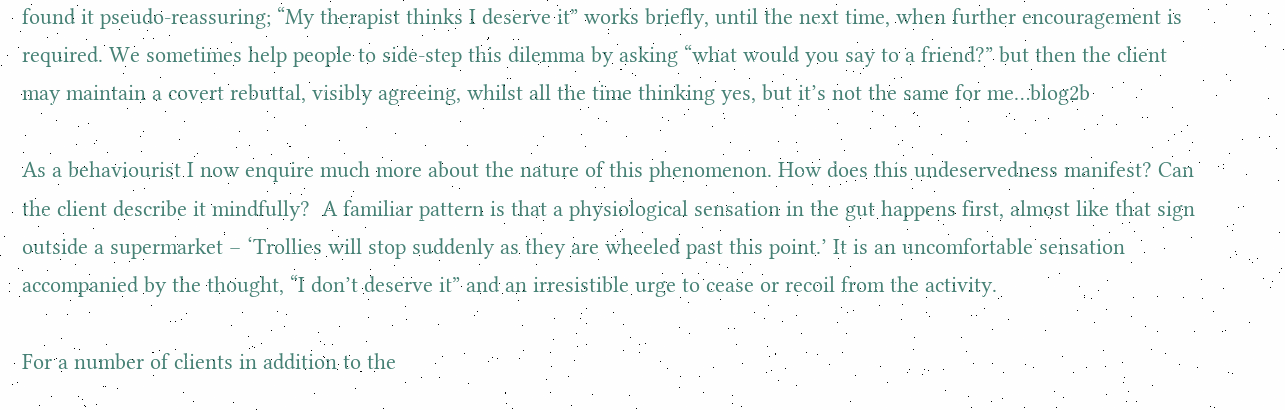found it pseudo-reassuring; “My therapist thinks I deserve it” works briefly, until the next time, when further encouragement is required. We sometimes help people to side-step this dilemma by asking “what would you say to a friend?” but then the client may maintain a covert rebuttal, visibly agreeing, whilst all the time thinking yes, but it’s not the same for me…blog2b

As a behaviourist I now enquire much more about the nature of this phenomenon. How does this undeservedness manifest? Can the client describe it mindfully?  A familiar pattern is that a physiological sensation in the gut happens first, almost like that sign outside a supermarket – ‘Trollies will stop suddenly as they are wheeled past this point.’ It is an uncomfortable sensation accompanied by the thought, “I don’t deserve it” and an irresistible urge to cease or recoil from the activity.

For a number of clients in addition to the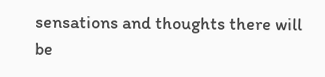sensations and thoughts there will be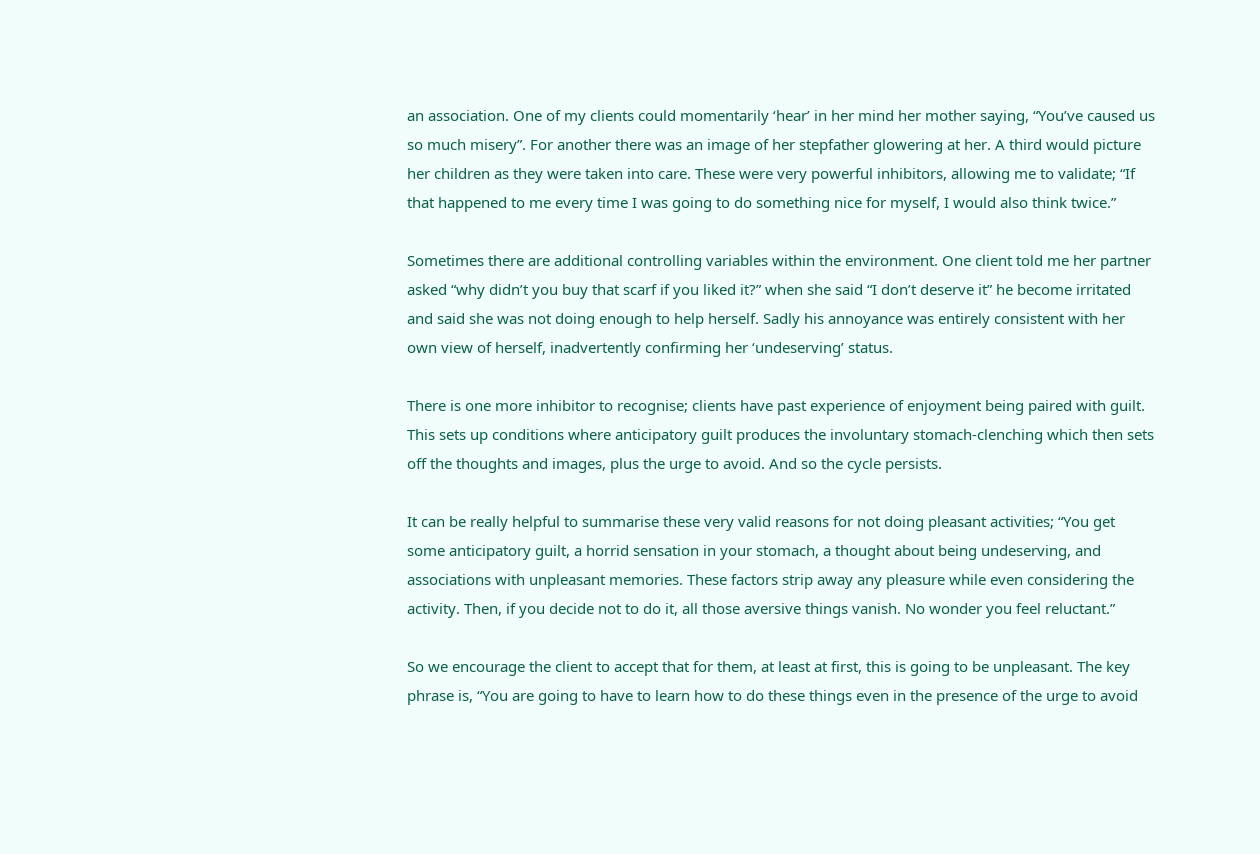an association. One of my clients could momentarily ‘hear’ in her mind her mother saying, “You’ve caused us so much misery”. For another there was an image of her stepfather glowering at her. A third would picture her children as they were taken into care. These were very powerful inhibitors, allowing me to validate; “If that happened to me every time I was going to do something nice for myself, I would also think twice.”

Sometimes there are additional controlling variables within the environment. One client told me her partner asked “why didn’t you buy that scarf if you liked it?” when she said “I don’t deserve it” he become irritated and said she was not doing enough to help herself. Sadly his annoyance was entirely consistent with her own view of herself, inadvertently confirming her ‘undeserving’ status.

There is one more inhibitor to recognise; clients have past experience of enjoyment being paired with guilt. This sets up conditions where anticipatory guilt produces the involuntary stomach-clenching which then sets off the thoughts and images, plus the urge to avoid. And so the cycle persists.

It can be really helpful to summarise these very valid reasons for not doing pleasant activities; “You get some anticipatory guilt, a horrid sensation in your stomach, a thought about being undeserving, and associations with unpleasant memories. These factors strip away any pleasure while even considering the activity. Then, if you decide not to do it, all those aversive things vanish. No wonder you feel reluctant.”

So we encourage the client to accept that for them, at least at first, this is going to be unpleasant. The key phrase is, “You are going to have to learn how to do these things even in the presence of the urge to avoid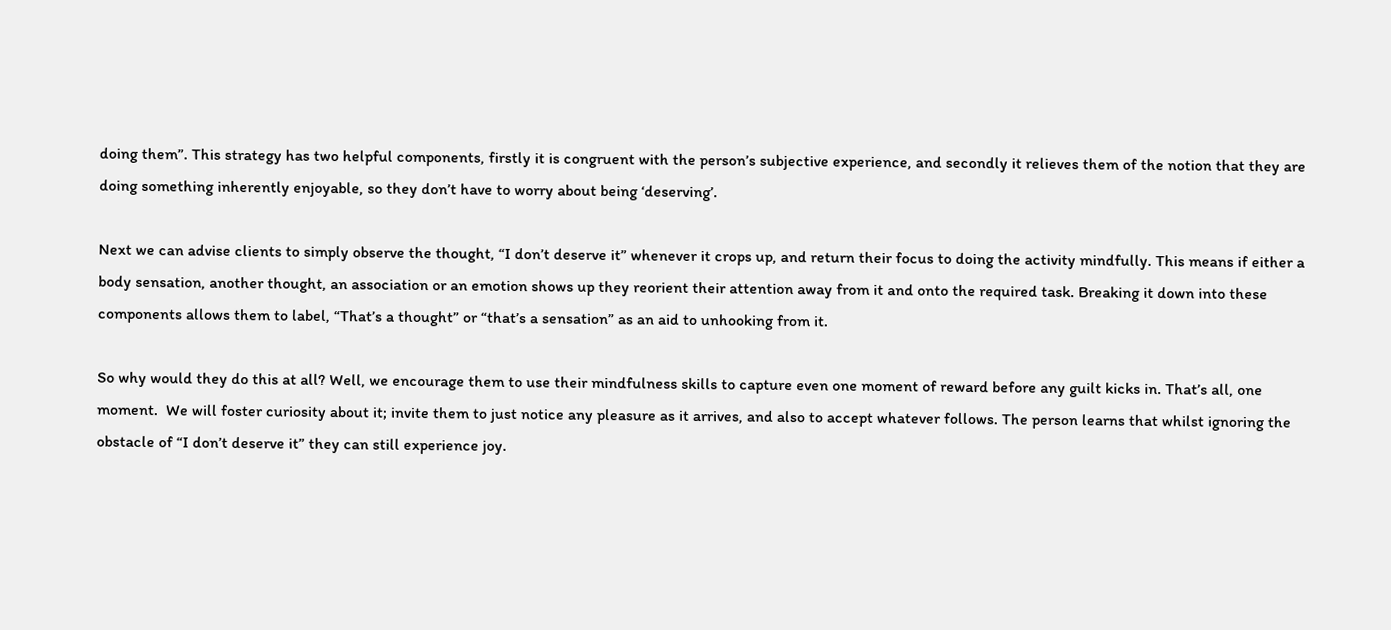doing them”. This strategy has two helpful components, firstly it is congruent with the person’s subjective experience, and secondly it relieves them of the notion that they are doing something inherently enjoyable, so they don’t have to worry about being ‘deserving’.

Next we can advise clients to simply observe the thought, “I don’t deserve it” whenever it crops up, and return their focus to doing the activity mindfully. This means if either a body sensation, another thought, an association or an emotion shows up they reorient their attention away from it and onto the required task. Breaking it down into these components allows them to label, “That’s a thought” or “that’s a sensation” as an aid to unhooking from it.

So why would they do this at all? Well, we encourage them to use their mindfulness skills to capture even one moment of reward before any guilt kicks in. That’s all, one moment.  We will foster curiosity about it; invite them to just notice any pleasure as it arrives, and also to accept whatever follows. The person learns that whilst ignoring the obstacle of “I don’t deserve it” they can still experience joy.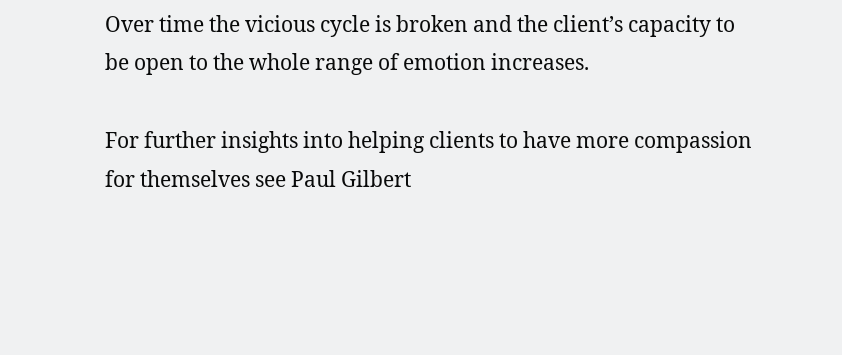Over time the vicious cycle is broken and the client’s capacity to be open to the whole range of emotion increases.

For further insights into helping clients to have more compassion for themselves see Paul Gilbert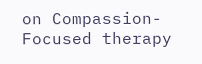on Compassion-Focused therapy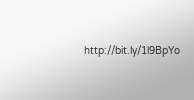http://bit.ly/1l9BpYo